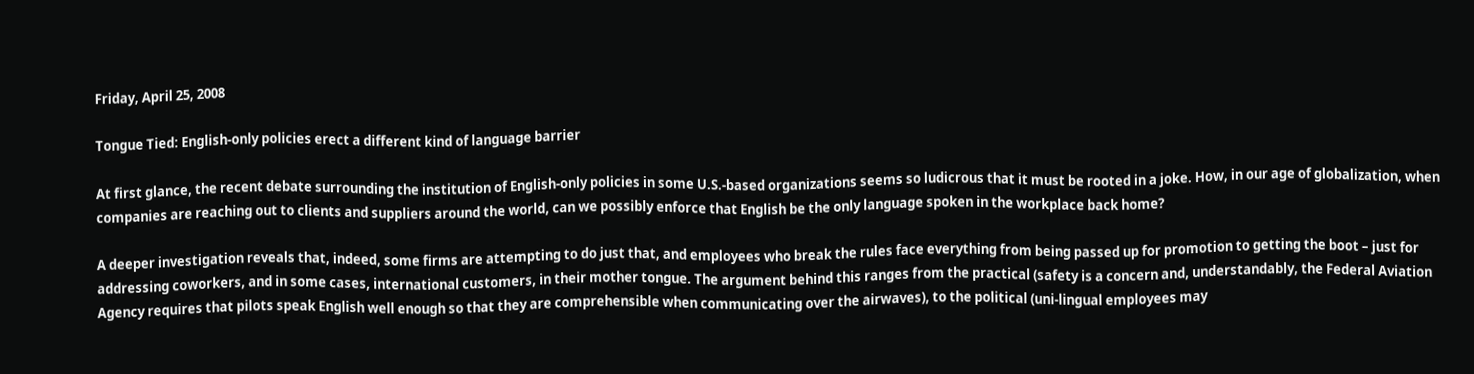Friday, April 25, 2008

Tongue Tied: English-only policies erect a different kind of language barrier

At first glance, the recent debate surrounding the institution of English-only policies in some U.S.-based organizations seems so ludicrous that it must be rooted in a joke. How, in our age of globalization, when companies are reaching out to clients and suppliers around the world, can we possibly enforce that English be the only language spoken in the workplace back home?

A deeper investigation reveals that, indeed, some firms are attempting to do just that, and employees who break the rules face everything from being passed up for promotion to getting the boot – just for addressing coworkers, and in some cases, international customers, in their mother tongue. The argument behind this ranges from the practical (safety is a concern and, understandably, the Federal Aviation Agency requires that pilots speak English well enough so that they are comprehensible when communicating over the airwaves), to the political (uni-lingual employees may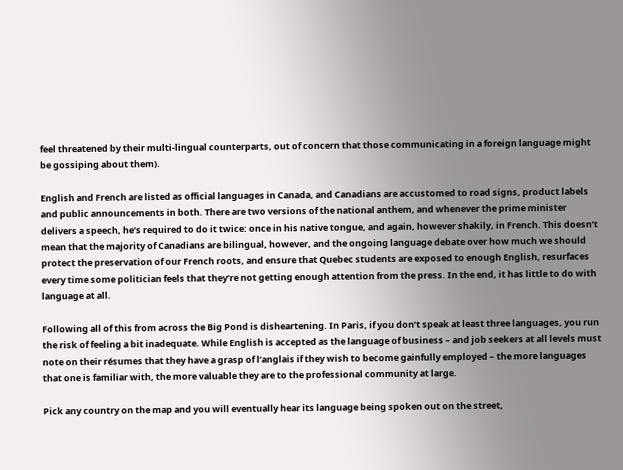feel threatened by their multi-lingual counterparts, out of concern that those communicating in a foreign language might be gossiping about them).

English and French are listed as official languages in Canada, and Canadians are accustomed to road signs, product labels and public announcements in both. There are two versions of the national anthem, and whenever the prime minister delivers a speech, he’s required to do it twice: once in his native tongue, and again, however shakily, in French. This doesn’t mean that the majority of Canadians are bilingual, however, and the ongoing language debate over how much we should protect the preservation of our French roots, and ensure that Quebec students are exposed to enough English, resurfaces every time some politician feels that they’re not getting enough attention from the press. In the end, it has little to do with language at all.

Following all of this from across the Big Pond is disheartening. In Paris, if you don’t speak at least three languages, you run the risk of feeling a bit inadequate. While English is accepted as the language of business – and job seekers at all levels must note on their résumes that they have a grasp of l’anglais if they wish to become gainfully employed – the more languages that one is familiar with, the more valuable they are to the professional community at large.

Pick any country on the map and you will eventually hear its language being spoken out on the street,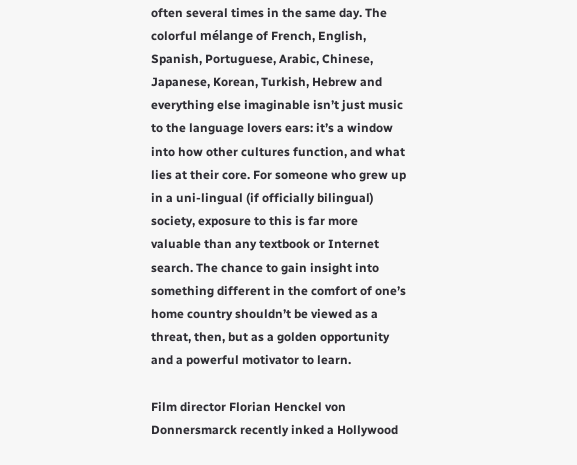often several times in the same day. The colorful mélange of French, English, Spanish, Portuguese, Arabic, Chinese, Japanese, Korean, Turkish, Hebrew and everything else imaginable isn’t just music to the language lovers ears: it’s a window into how other cultures function, and what lies at their core. For someone who grew up in a uni-lingual (if officially bilingual) society, exposure to this is far more valuable than any textbook or Internet search. The chance to gain insight into something different in the comfort of one’s home country shouldn’t be viewed as a threat, then, but as a golden opportunity and a powerful motivator to learn.

Film director Florian Henckel von Donnersmarck recently inked a Hollywood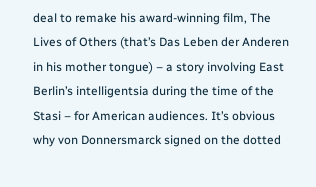deal to remake his award-winning film, The Lives of Others (that’s Das Leben der Anderen in his mother tongue) – a story involving East Berlin’s intelligentsia during the time of the Stasi – for American audiences. It’s obvious why von Donnersmarck signed on the dotted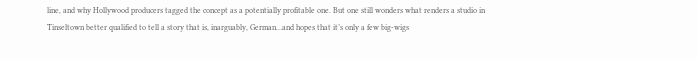line, and why Hollywood producers tagged the concept as a potentially profitable one. But one still wonders what renders a studio in Tinseltown better qualified to tell a story that is, inarguably, German…and hopes that it’s only a few big-wigs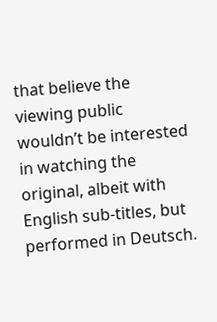that believe the viewing public wouldn’t be interested in watching the original, albeit with English sub-titles, but performed in Deutsch.